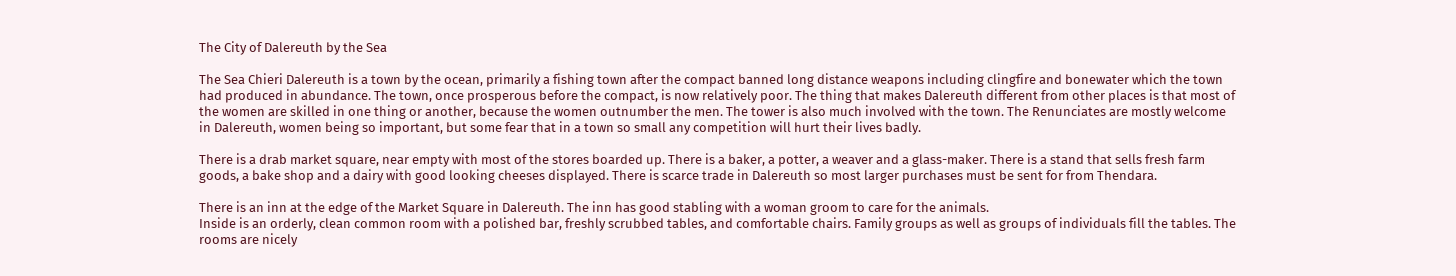The City of Dalereuth by the Sea

The Sea Chieri Dalereuth is a town by the ocean, primarily a fishing town after the compact banned long distance weapons including clingfire and bonewater which the town had produced in abundance. The town, once prosperous before the compact, is now relatively poor. The thing that makes Dalereuth different from other places is that most of the women are skilled in one thing or another, because the women outnumber the men. The tower is also much involved with the town. The Renunciates are mostly welcome in Dalereuth, women being so important, but some fear that in a town so small any competition will hurt their lives badly.

There is a drab market square, near empty with most of the stores boarded up. There is a baker, a potter, a weaver and a glass-maker. There is a stand that sells fresh farm goods, a bake shop and a dairy with good looking cheeses displayed. There is scarce trade in Dalereuth so most larger purchases must be sent for from Thendara.

There is an inn at the edge of the Market Square in Dalereuth. The inn has good stabling with a woman groom to care for the animals.
Inside is an orderly, clean common room with a polished bar, freshly scrubbed tables, and comfortable chairs. Family groups as well as groups of individuals fill the tables. The rooms are nicely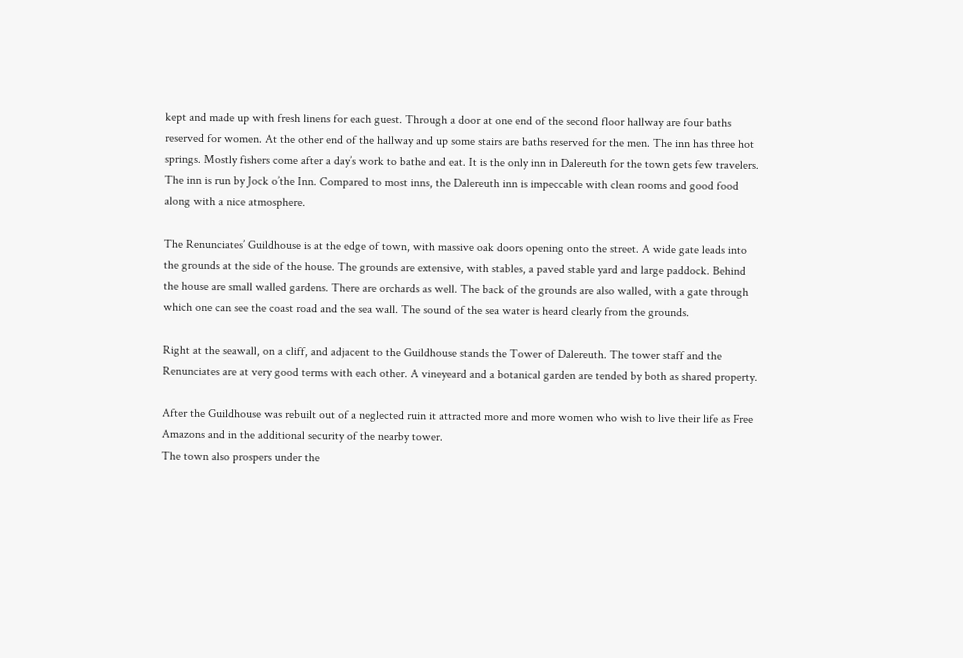kept and made up with fresh linens for each guest. Through a door at one end of the second floor hallway are four baths reserved for women. At the other end of the hallway and up some stairs are baths reserved for the men. The inn has three hot springs. Mostly fishers come after a day’s work to bathe and eat. It is the only inn in Dalereuth for the town gets few travelers. The inn is run by Jock o’the Inn. Compared to most inns, the Dalereuth inn is impeccable with clean rooms and good food along with a nice atmosphere.

The Renunciates’ Guildhouse is at the edge of town, with massive oak doors opening onto the street. A wide gate leads into the grounds at the side of the house. The grounds are extensive, with stables, a paved stable yard and large paddock. Behind the house are small walled gardens. There are orchards as well. The back of the grounds are also walled, with a gate through which one can see the coast road and the sea wall. The sound of the sea water is heard clearly from the grounds.

Right at the seawall, on a cliff, and adjacent to the Guildhouse stands the Tower of Dalereuth. The tower staff and the Renunciates are at very good terms with each other. A vineyeard and a botanical garden are tended by both as shared property.

After the Guildhouse was rebuilt out of a neglected ruin it attracted more and more women who wish to live their life as Free Amazons and in the additional security of the nearby tower.
The town also prospers under the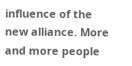influence of the new alliance. More and more people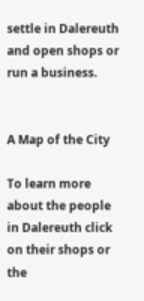settle in Dalereuth and open shops or run a business.


A Map of the City

To learn more about the people in Dalereuth click on their shops or the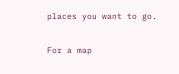places you want to go.

For a map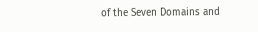of the Seven Domains and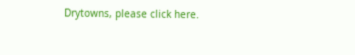Drytowns, please click here.